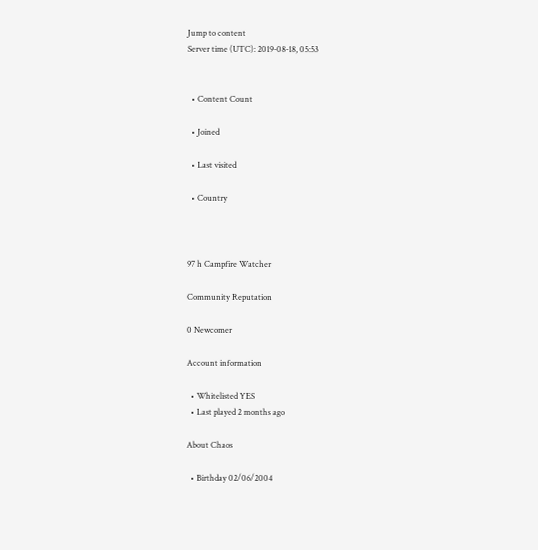Jump to content
Server time (UTC): 2019-08-18, 05:53


  • Content Count

  • Joined

  • Last visited

  • Country



97 h Campfire Watcher

Community Reputation

0 Newcomer

Account information

  • Whitelisted YES
  • Last played 2 months ago

About Chaos

  • Birthday 02/06/2004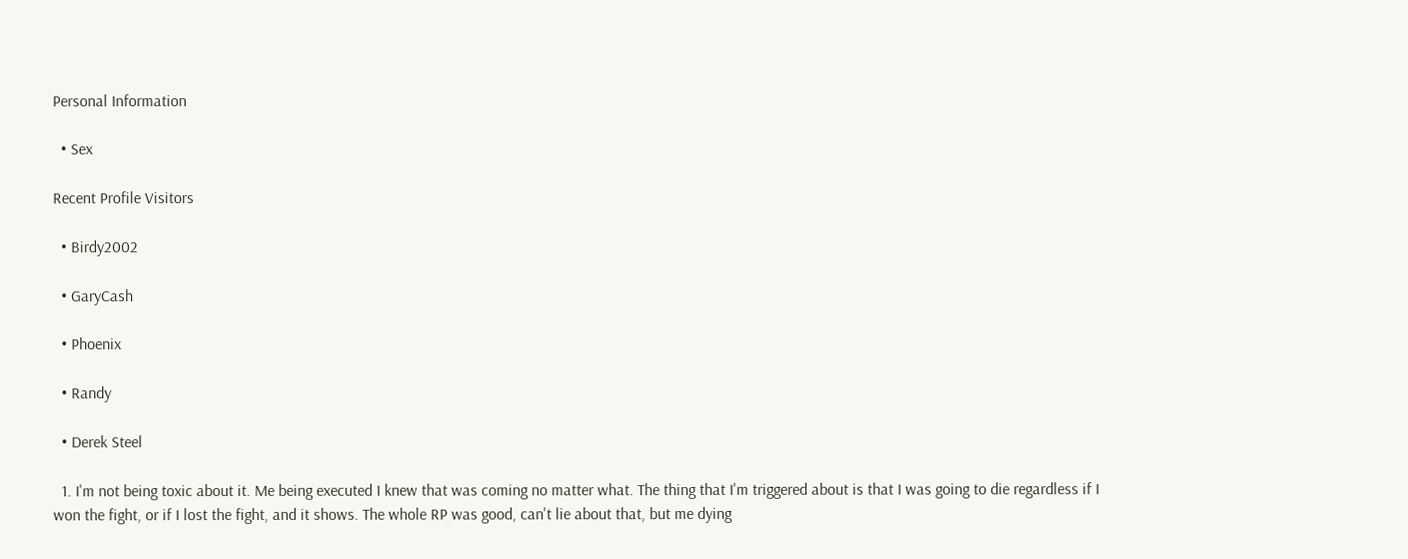Personal Information

  • Sex

Recent Profile Visitors

  • Birdy2002

  • GaryCash

  • Phoenix

  • Randy

  • Derek Steel

  1. I'm not being toxic about it. Me being executed I knew that was coming no matter what. The thing that I'm triggered about is that I was going to die regardless if I won the fight, or if I lost the fight, and it shows. The whole RP was good, can't lie about that, but me dying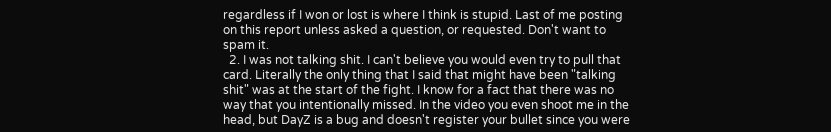regardless if I won or lost is where I think is stupid. Last of me posting on this report unless asked a question, or requested. Don't want to spam it.
  2. I was not talking shit. I can't believe you would even try to pull that card. Literally the only thing that I said that might have been "talking shit" was at the start of the fight. I know for a fact that there was no way that you intentionally missed. In the video you even shoot me in the head, but DayZ is a bug and doesn't register your bullet since you were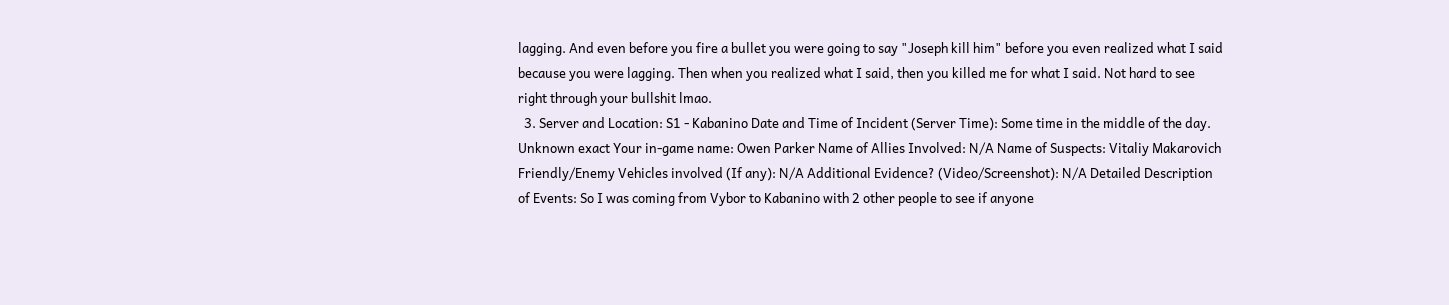lagging. And even before you fire a bullet you were going to say "Joseph kill him" before you even realized what I said because you were lagging. Then when you realized what I said, then you killed me for what I said. Not hard to see right through your bullshit lmao.
  3. Server and Location: S1 - Kabanino Date and Time of Incident (Server Time): Some time in the middle of the day. Unknown exact Your in-game name: Owen Parker Name of Allies Involved: N/A Name of Suspects: Vitaliy Makarovich Friendly/Enemy Vehicles involved (If any): N/A Additional Evidence? (Video/Screenshot): N/A Detailed Description of Events: So I was coming from Vybor to Kabanino with 2 other people to see if anyone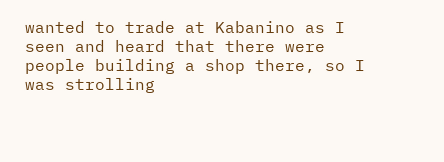wanted to trade at Kabanino as I seen and heard that there were people building a shop there, so I was strolling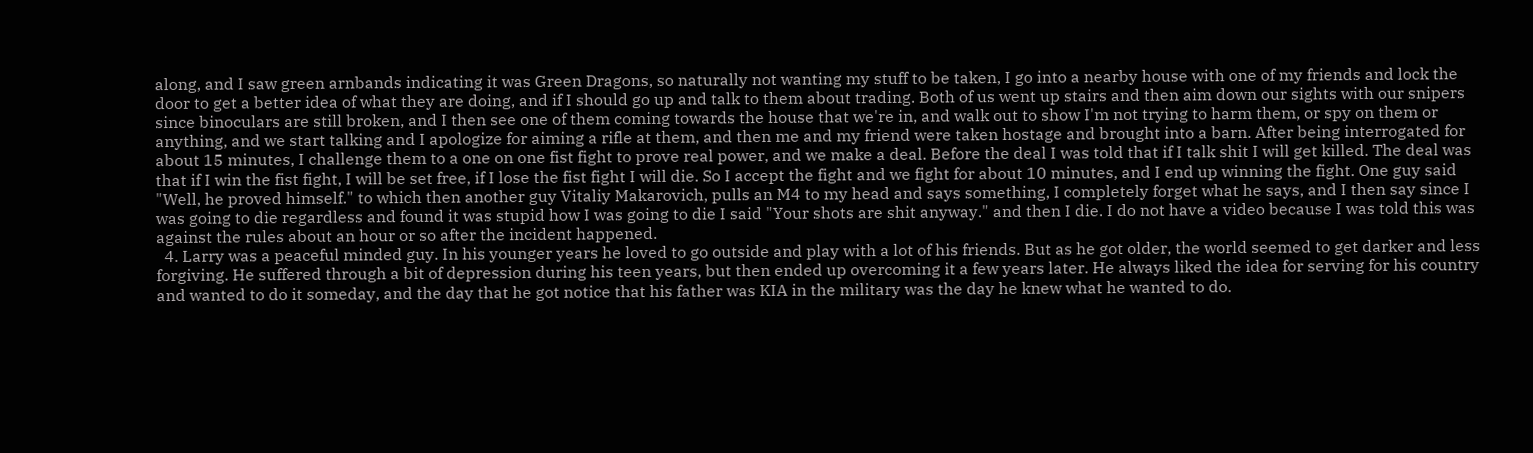along, and I saw green arnbands indicating it was Green Dragons, so naturally not wanting my stuff to be taken, I go into a nearby house with one of my friends and lock the door to get a better idea of what they are doing, and if I should go up and talk to them about trading. Both of us went up stairs and then aim down our sights with our snipers since binoculars are still broken, and I then see one of them coming towards the house that we're in, and walk out to show I'm not trying to harm them, or spy on them or anything, and we start talking and I apologize for aiming a rifle at them, and then me and my friend were taken hostage and brought into a barn. After being interrogated for about 15 minutes, I challenge them to a one on one fist fight to prove real power, and we make a deal. Before the deal I was told that if I talk shit I will get killed. The deal was that if I win the fist fight, I will be set free, if I lose the fist fight I will die. So I accept the fight and we fight for about 10 minutes, and I end up winning the fight. One guy said "Well, he proved himself." to which then another guy Vitaliy Makarovich, pulls an M4 to my head and says something, I completely forget what he says, and I then say since I was going to die regardless and found it was stupid how I was going to die I said "Your shots are shit anyway." and then I die. I do not have a video because I was told this was against the rules about an hour or so after the incident happened.
  4. Larry was a peaceful minded guy. In his younger years he loved to go outside and play with a lot of his friends. But as he got older, the world seemed to get darker and less forgiving. He suffered through a bit of depression during his teen years, but then ended up overcoming it a few years later. He always liked the idea for serving for his country and wanted to do it someday, and the day that he got notice that his father was KIA in the military was the day he knew what he wanted to do.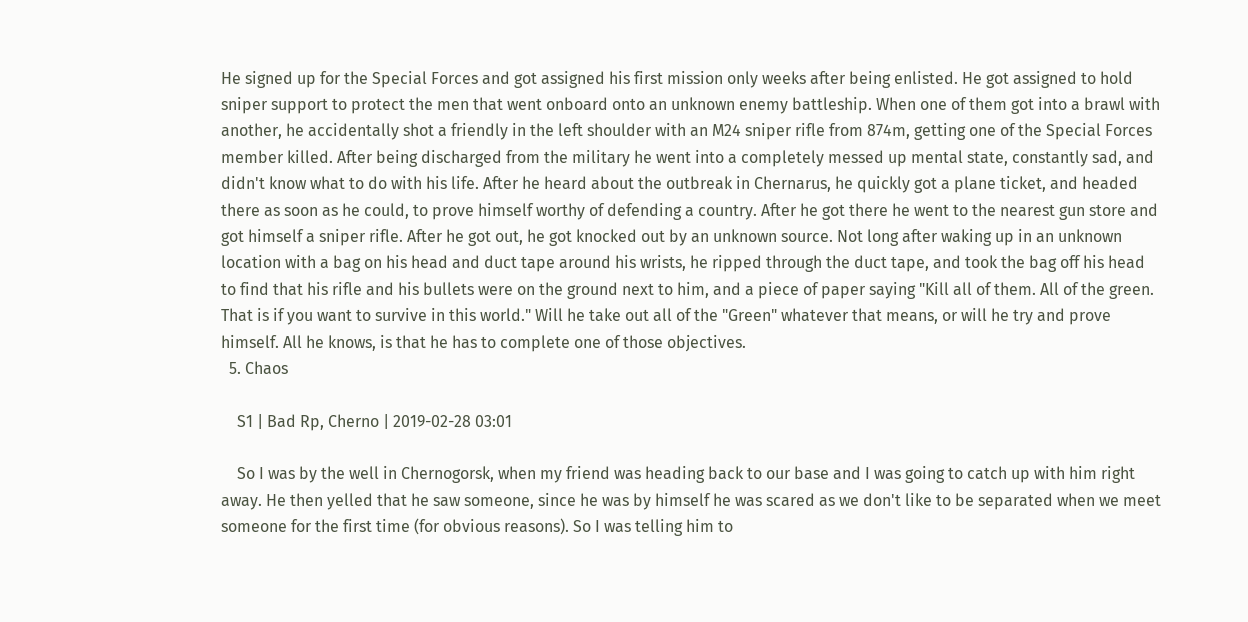He signed up for the Special Forces and got assigned his first mission only weeks after being enlisted. He got assigned to hold sniper support to protect the men that went onboard onto an unknown enemy battleship. When one of them got into a brawl with another, he accidentally shot a friendly in the left shoulder with an M24 sniper rifle from 874m, getting one of the Special Forces member killed. After being discharged from the military he went into a completely messed up mental state, constantly sad, and didn't know what to do with his life. After he heard about the outbreak in Chernarus, he quickly got a plane ticket, and headed there as soon as he could, to prove himself worthy of defending a country. After he got there he went to the nearest gun store and got himself a sniper rifle. After he got out, he got knocked out by an unknown source. Not long after waking up in an unknown location with a bag on his head and duct tape around his wrists, he ripped through the duct tape, and took the bag off his head to find that his rifle and his bullets were on the ground next to him, and a piece of paper saying "Kill all of them. All of the green. That is if you want to survive in this world." Will he take out all of the "Green" whatever that means, or will he try and prove himself. All he knows, is that he has to complete one of those objectives.
  5. Chaos

    S1 | Bad Rp, Cherno | 2019-02-28 03:01

    So I was by the well in Chernogorsk, when my friend was heading back to our base and I was going to catch up with him right away. He then yelled that he saw someone, since he was by himself he was scared as we don't like to be separated when we meet someone for the first time (for obvious reasons). So I was telling him to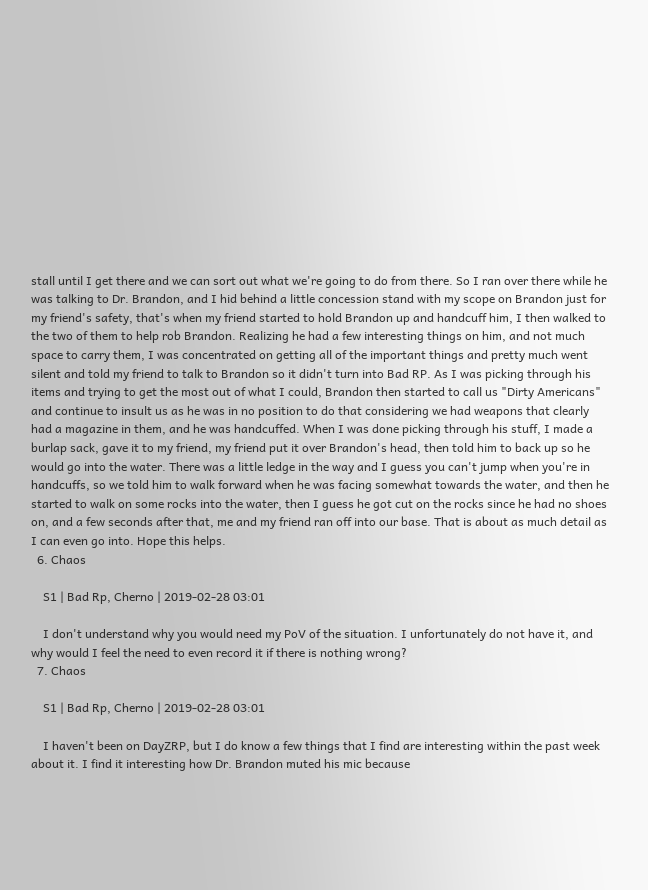stall until I get there and we can sort out what we're going to do from there. So I ran over there while he was talking to Dr. Brandon, and I hid behind a little concession stand with my scope on Brandon just for my friend's safety, that's when my friend started to hold Brandon up and handcuff him, I then walked to the two of them to help rob Brandon. Realizing he had a few interesting things on him, and not much space to carry them, I was concentrated on getting all of the important things and pretty much went silent and told my friend to talk to Brandon so it didn't turn into Bad RP. As I was picking through his items and trying to get the most out of what I could, Brandon then started to call us "Dirty Americans" and continue to insult us as he was in no position to do that considering we had weapons that clearly had a magazine in them, and he was handcuffed. When I was done picking through his stuff, I made a burlap sack, gave it to my friend, my friend put it over Brandon's head, then told him to back up so he would go into the water. There was a little ledge in the way and I guess you can't jump when you're in handcuffs, so we told him to walk forward when he was facing somewhat towards the water, and then he started to walk on some rocks into the water, then I guess he got cut on the rocks since he had no shoes on, and a few seconds after that, me and my friend ran off into our base. That is about as much detail as I can even go into. Hope this helps.
  6. Chaos

    S1 | Bad Rp, Cherno | 2019-02-28 03:01

    I don't understand why you would need my PoV of the situation. I unfortunately do not have it, and why would I feel the need to even record it if there is nothing wrong?
  7. Chaos

    S1 | Bad Rp, Cherno | 2019-02-28 03:01

    I haven't been on DayZRP, but I do know a few things that I find are interesting within the past week about it. I find it interesting how Dr. Brandon muted his mic because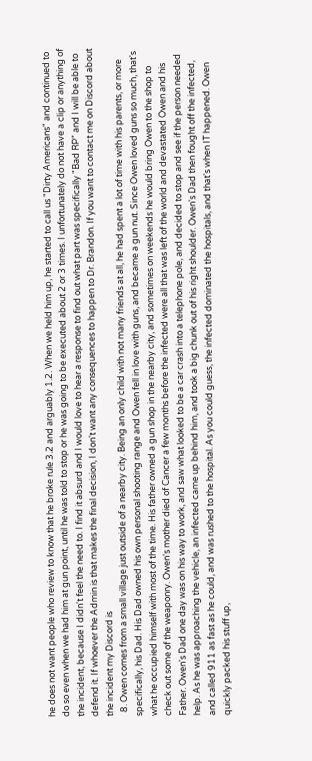he does not want people who review to know that he broke rule 3.2 and arguably 1.2. When we held him up, he started to call us "Dirty Americans" and continued to do so even when we had him at gun point, until he was told to stop or he was going to be executed about 2 or 3 times. I unfortunately do not have a clip or anything of the incident, because I didn't feel the need to. I find it absurd and I would love to hear a response to find out what part was specifically "Bad RP" and I will be able to defend it. If whoever the Admin is that makes the final decision, I don't want any consequences to happen to Dr. Brandon. If you want to contact me on Discord about the incident my Discord is
  8. Owen comes from a small village just outside of a nearby city. Being an only child with not many friends at all, he had spent a lot of time with his parents, or more specifically, his Dad. His Dad owned his own personal shooting range and Owen fell in love with guns, and became a gun nut. Since Owen loved guns so much, that's what he occupied himself with most of the time. His father owned a gun shop in the nearby city, and sometimes on weekends he would bring Owen to the shop to check out some of the weaponry. Owen's mother died of Cancer a few months before the infected were all that was left of the world and devastated Owen and his Father. Owen's Dad one day was on his way to work, and saw what looked to be a car crash into a telephone pole, and decided to stop and see if the person needed help. As he was approaching the vehicle, an infected came up behind him, and took a big chunk out of his right shoulder. Owen's Dad then fought off the infected, and called 911 as fast as he could, and was rushed to the hospital. As you could guess, the infected dominated the hospitals, and that's when IT happened. Owen quickly packed his stuff up,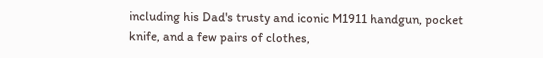including his Dad's trusty and iconic M1911 handgun, pocket knife, and a few pairs of clothes,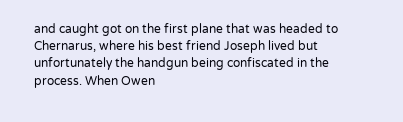and caught got on the first plane that was headed to Chernarus, where his best friend Joseph lived but unfortunately the handgun being confiscated in the process. When Owen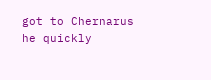got to Chernarus he quickly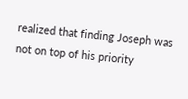realized that finding Joseph was not on top of his priority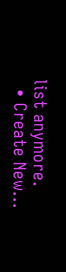list anymore.
  • Create New...